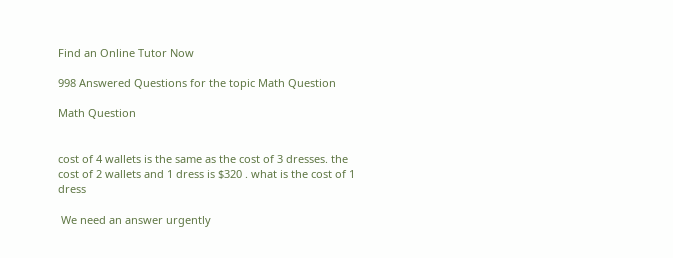Find an Online Tutor Now

998 Answered Questions for the topic Math Question

Math Question


cost of 4 wallets is the same as the cost of 3 dresses. the cost of 2 wallets and 1 dress is $320 . what is the cost of 1 dress

 We need an answer urgently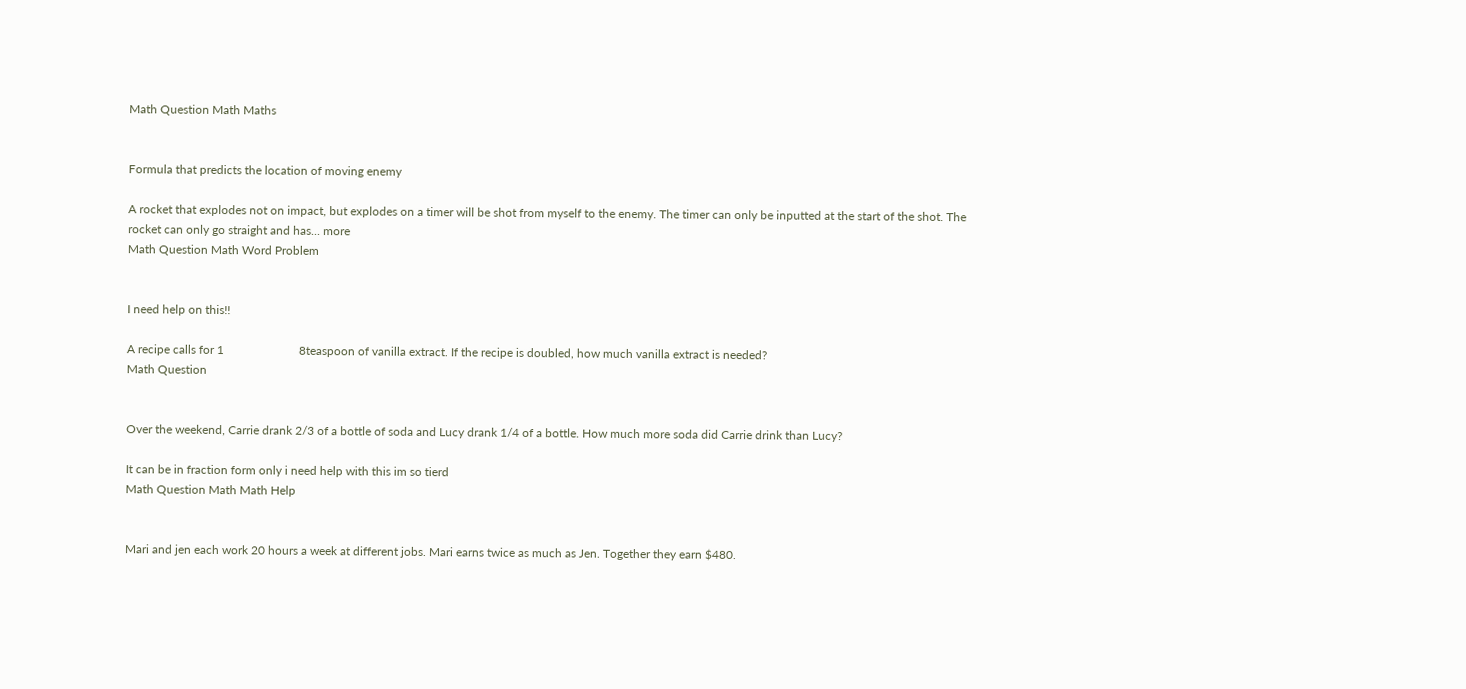Math Question Math Maths


Formula that predicts the location of moving enemy

A rocket that explodes not on impact, but explodes on a timer will be shot from myself to the enemy. The timer can only be inputted at the start of the shot. The rocket can only go straight and has... more
Math Question Math Word Problem


I need help on this!!

A recipe calls for 1                         8teaspoon of vanilla extract. If the recipe is doubled, how much vanilla extract is needed?
Math Question


Over the weekend, Carrie drank 2/3 of a bottle of soda and Lucy drank 1/4 of a bottle. How much more soda did Carrie drink than Lucy?

It can be in fraction form only i need help with this im so tierd
Math Question Math Math Help


Mari and jen each work 20 hours a week at different jobs. Mari earns twice as much as Jen. Together they earn $480.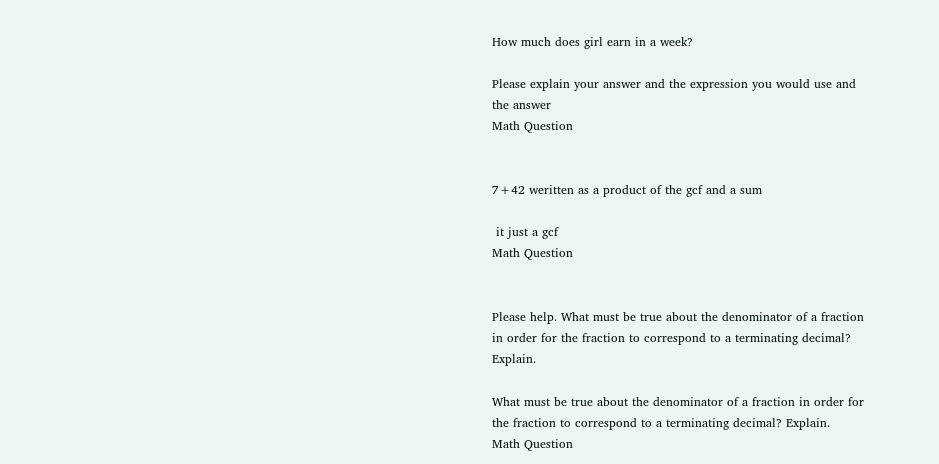How much does girl earn in a week?

Please explain your answer and the expression you would use and the answer
Math Question


7+42 weritten as a product of the gcf and a sum

 it just a gcf
Math Question


Please help. What must be true about the denominator of a fraction in order for the fraction to correspond to a terminating decimal? Explain.

What must be true about the denominator of a fraction in order for the fraction to correspond to a terminating decimal? Explain.
Math Question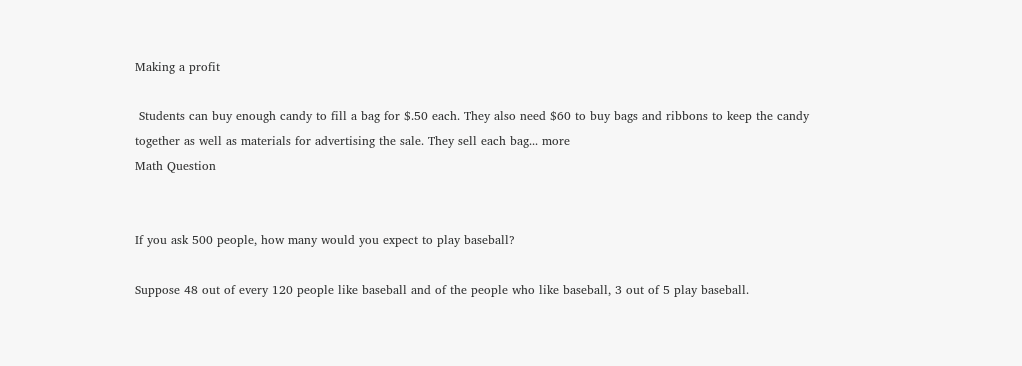Making a profit

 Students can buy enough candy to fill a bag for $.50 each. They also need $60 to buy bags and ribbons to keep the candy together as well as materials for advertising the sale. They sell each bag... more
Math Question


If you ask 500 people, how many would you expect to play baseball?

Suppose 48 out of every 120 people like baseball and of the people who like baseball, 3 out of 5 play baseball.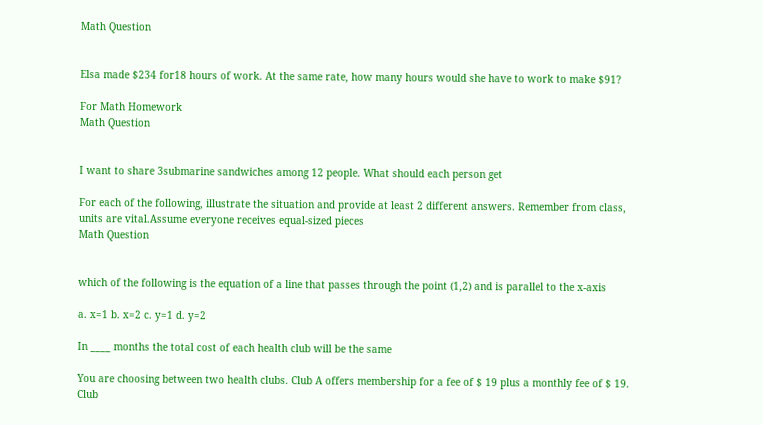Math Question


Elsa made $234 for18 hours of work. At the same rate, how many hours would she have to work to make $91?

For Math Homework
Math Question


I want to share 3submarine sandwiches among 12 people. What should each person get

For each of the following, illustrate the situation and provide at least 2 different answers. Remember from class, units are vital.Assume everyone receives equal-sized pieces
Math Question


which of the following is the equation of a line that passes through the point (1,2) and is parallel to the x-axis

a. x=1 b. x=2 c. y=1 d. y=2

In ____ months the total cost of each health club will be the same

You are choosing between two health clubs. Club A offers membership for a fee of $ 19 plus a monthly fee of $ 19. Club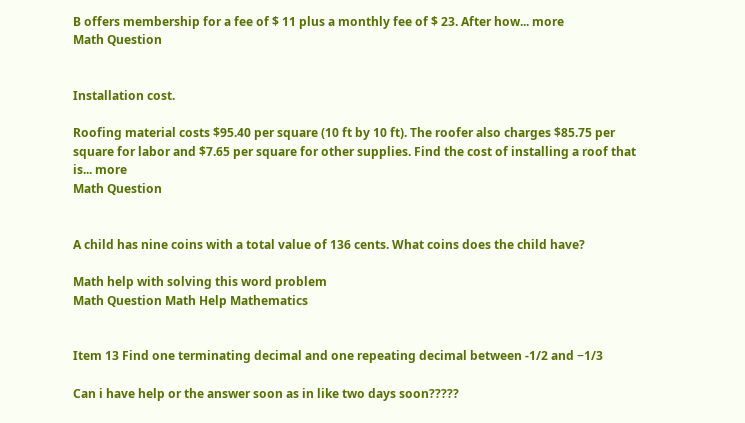B offers membership for a fee of $ 11 plus a monthly fee of $ 23. After how... more
Math Question


Installation cost.

Roofing material costs $95.40 per square (10 ft by 10 ft). The roofer also charges $85.75 per square for labor and $7.65 per square for other supplies. Find the cost of installing a roof that is... more
Math Question


A child has nine coins with a total value of 136 cents. What coins does the child have?

Math help with solving this word problem
Math Question Math Help Mathematics


Item 13 Find one terminating decimal and one repeating decimal between -1/2 and −1/3

Can i have help or the answer soon as in like two days soon?????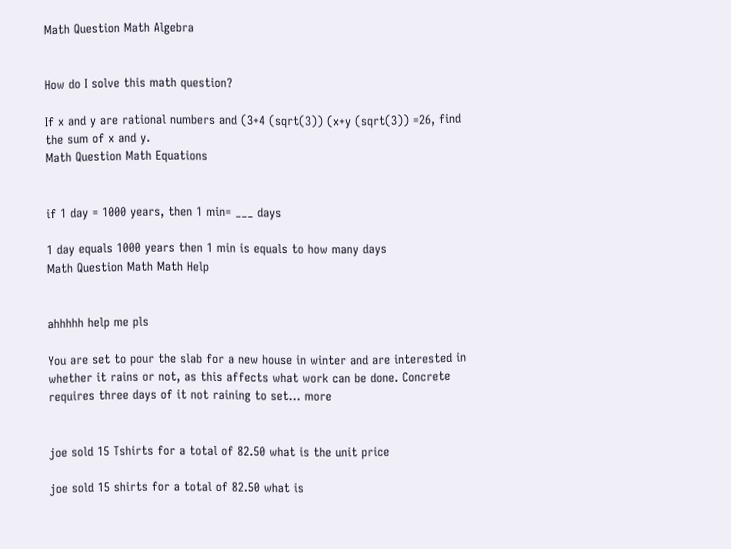Math Question Math Algebra


How do I solve this math question?

If x and y are rational numbers and (3+4 (sqrt(3)) (x+y (sqrt(3)) =26, find the sum of x and y.
Math Question Math Equations


if 1 day = 1000 years, then 1 min= ___ days

1 day equals 1000 years then 1 min is equals to how many days
Math Question Math Math Help


ahhhhh help me pls

You are set to pour the slab for a new house in winter and are interested in whether it rains or not, as this affects what work can be done. Concrete requires three days of it not raining to set... more


joe sold 15 Tshirts for a total of 82.50 what is the unit price

joe sold 15 shirts for a total of 82.50 what is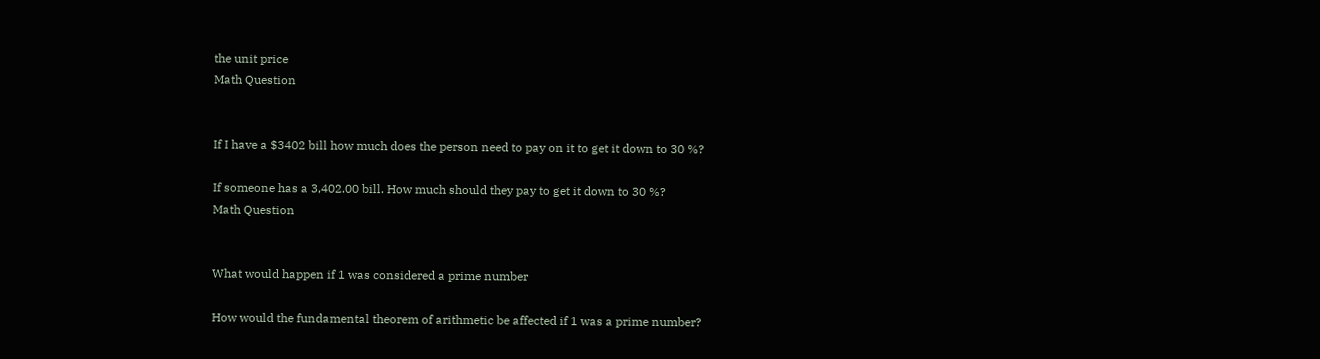the unit price
Math Question


If I have a $3402 bill how much does the person need to pay on it to get it down to 30 %?

If someone has a 3,402.00 bill. How much should they pay to get it down to 30 %?
Math Question


What would happen if 1 was considered a prime number

How would the fundamental theorem of arithmetic be affected if 1 was a prime number?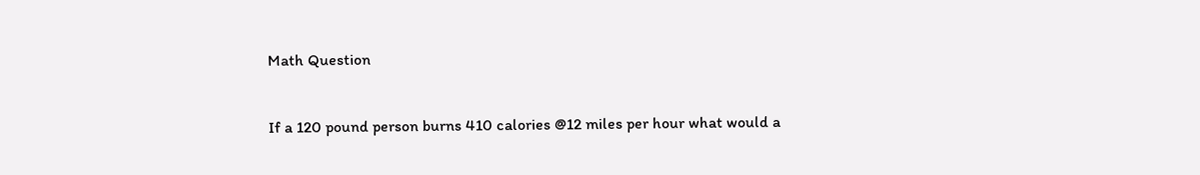Math Question


If a 120 pound person burns 410 calories @12 miles per hour what would a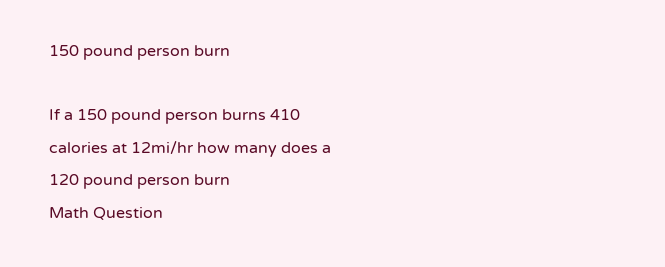150 pound person burn

If a 150 pound person burns 410 calories at 12mi/hr how many does a 120 pound person burn
Math Question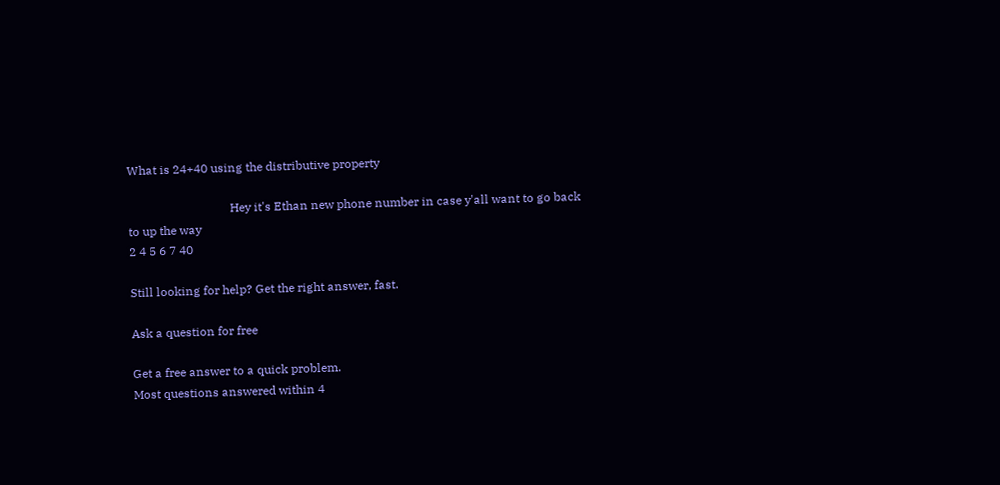What is 24+40 using the distributive property

                                  Hey it's Ethan new phone number in case y'all want to go back to up the way
2 4 5 6 7 40

Still looking for help? Get the right answer, fast.

Ask a question for free

Get a free answer to a quick problem.
Most questions answered within 4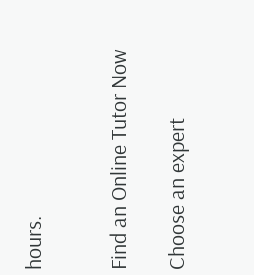hours.


Find an Online Tutor Now

Choose an expert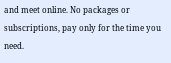and meet online. No packages or subscriptions, pay only for the time you need.